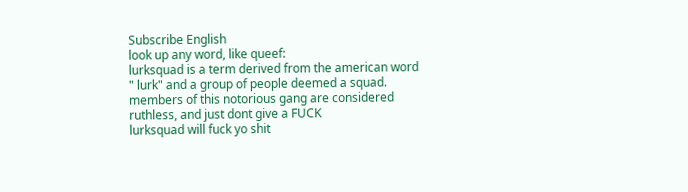Subscribe English
look up any word, like queef:
lurksquad is a term derived from the american word " lurk" and a group of people deemed a squad. members of this notorious gang are considered ruthless, and just dont give a FUCK
lurksquad will fuck yo shit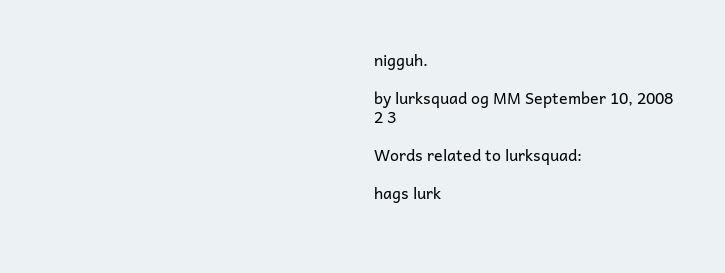nigguh.

by lurksquad og MM September 10, 2008
2 3

Words related to lurksquad:

hags lurk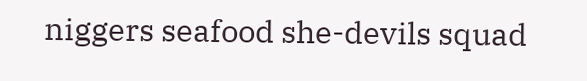niggers seafood she-devils squad